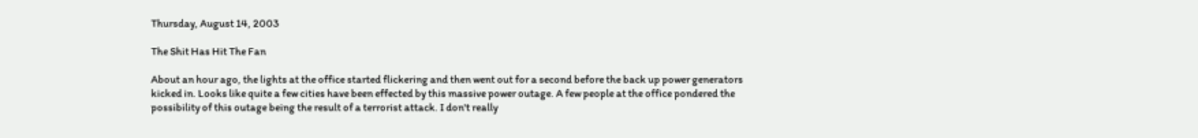Thursday, August 14, 2003

The Shit Has Hit The Fan

About an hour ago, the lights at the office started flickering and then went out for a second before the back up power generators kicked in. Looks like quite a few cities have been effected by this massive power outage. A few people at the office pondered the possibility of this outage being the result of a terrorist attack. I don't really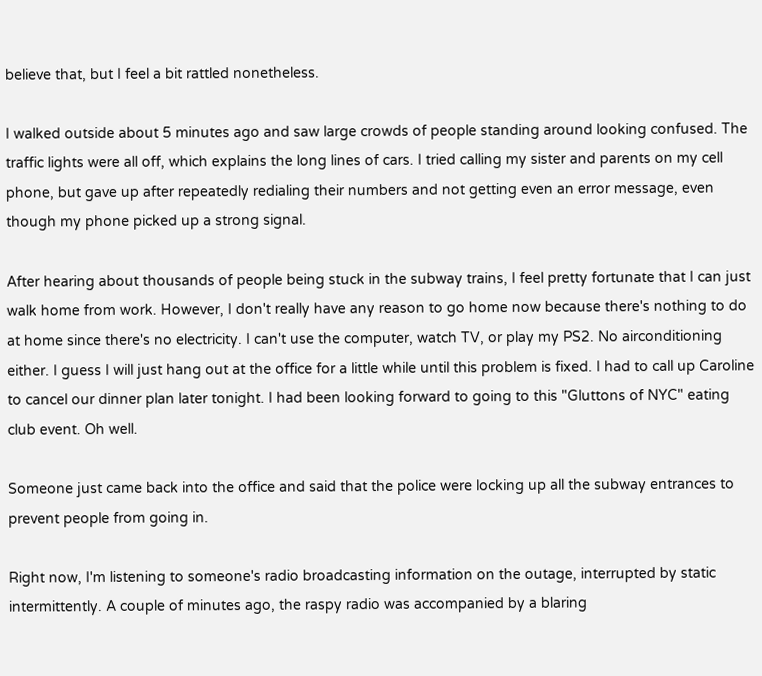believe that, but I feel a bit rattled nonetheless.

I walked outside about 5 minutes ago and saw large crowds of people standing around looking confused. The traffic lights were all off, which explains the long lines of cars. I tried calling my sister and parents on my cell phone, but gave up after repeatedly redialing their numbers and not getting even an error message, even though my phone picked up a strong signal.

After hearing about thousands of people being stuck in the subway trains, I feel pretty fortunate that I can just walk home from work. However, I don't really have any reason to go home now because there's nothing to do at home since there's no electricity. I can't use the computer, watch TV, or play my PS2. No airconditioning either. I guess I will just hang out at the office for a little while until this problem is fixed. I had to call up Caroline to cancel our dinner plan later tonight. I had been looking forward to going to this "Gluttons of NYC" eating club event. Oh well.

Someone just came back into the office and said that the police were locking up all the subway entrances to prevent people from going in.

Right now, I'm listening to someone's radio broadcasting information on the outage, interrupted by static intermittently. A couple of minutes ago, the raspy radio was accompanied by a blaring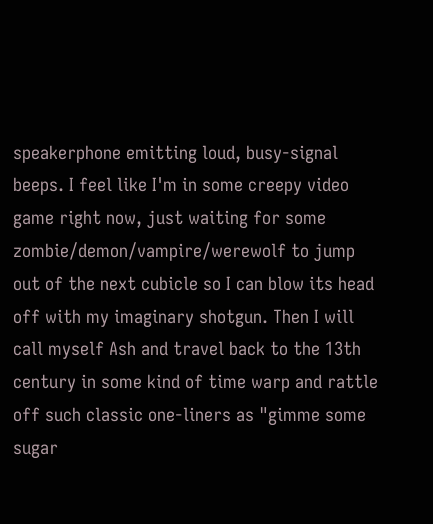speakerphone emitting loud, busy-signal beeps. I feel like I'm in some creepy video game right now, just waiting for some zombie/demon/vampire/werewolf to jump out of the next cubicle so I can blow its head off with my imaginary shotgun. Then I will call myself Ash and travel back to the 13th century in some kind of time warp and rattle off such classic one-liners as "gimme some sugar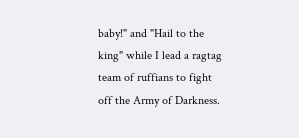baby!" and "Hail to the king" while I lead a ragtag team of ruffians to fight off the Army of Darkness.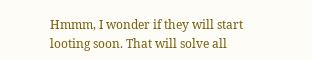Hmmm, I wonder if they will start looting soon. That will solve all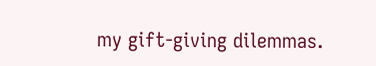my gift-giving dilemmas.